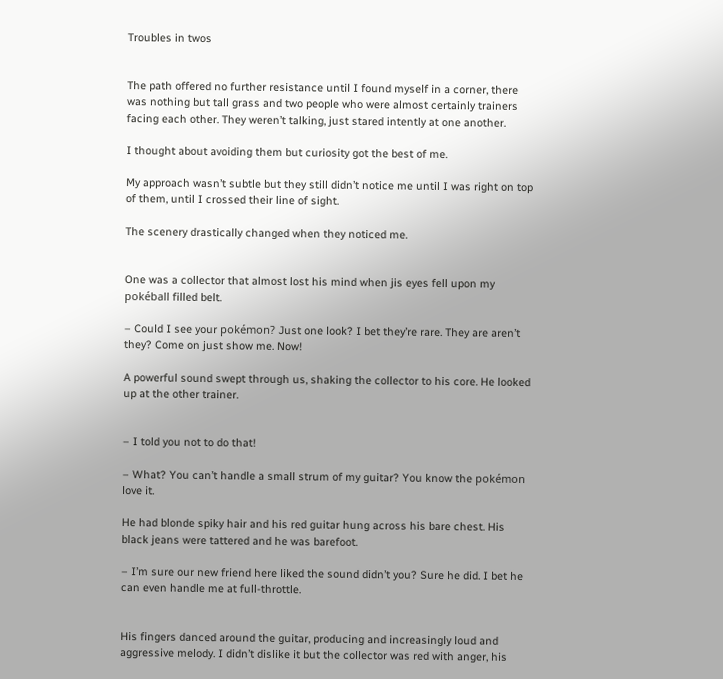Troubles in twos


The path offered no further resistance until I found myself in a corner, there was nothing but tall grass and two people who were almost certainly trainers facing each other. They weren’t talking, just stared intently at one another.

I thought about avoiding them but curiosity got the best of me.

My approach wasn’t subtle but they still didn’t notice me until I was right on top of them, until I crossed their line of sight.

The scenery drastically changed when they noticed me.


One was a collector that almost lost his mind when jis eyes fell upon my pokéball filled belt.

– Could I see your pokémon? Just one look? I bet they’re rare. They are aren’t they? Come on just show me. Now!

A powerful sound swept through us, shaking the collector to his core. He looked up at the other trainer.


– I told you not to do that!

– What? You can’t handle a small strum of my guitar? You know the pokémon love it.

He had blonde spiky hair and his red guitar hung across his bare chest. His black jeans were tattered and he was barefoot.

– I’m sure our new friend here liked the sound didn’t you? Sure he did. I bet he can even handle me at full-throttle.


His fingers danced around the guitar, producing and increasingly loud and aggressive melody. I didn’t dislike it but the collector was red with anger, his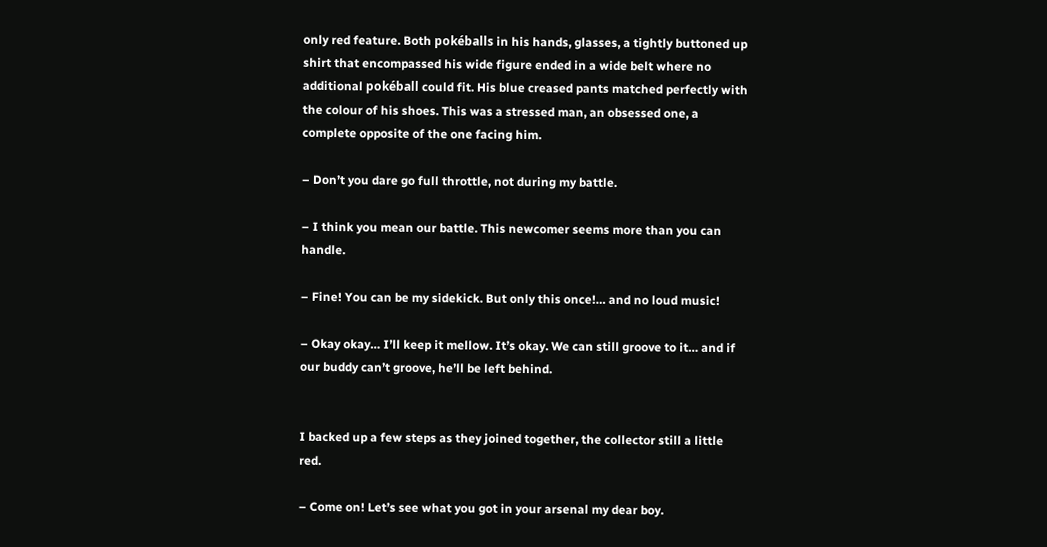only red feature. Both pokéballs in his hands, glasses, a tightly buttoned up shirt that encompassed his wide figure ended in a wide belt where no additional pokéball could fit. His blue creased pants matched perfectly with the colour of his shoes. This was a stressed man, an obsessed one, a complete opposite of the one facing him.

– Don’t you dare go full throttle, not during my battle.

– I think you mean our battle. This newcomer seems more than you can handle.

– Fine! You can be my sidekick. But only this once!… and no loud music!

– Okay okay… I’ll keep it mellow. It’s okay. We can still groove to it… and if our buddy can’t groove, he’ll be left behind.


I backed up a few steps as they joined together, the collector still a little red.

– Come on! Let’s see what you got in your arsenal my dear boy.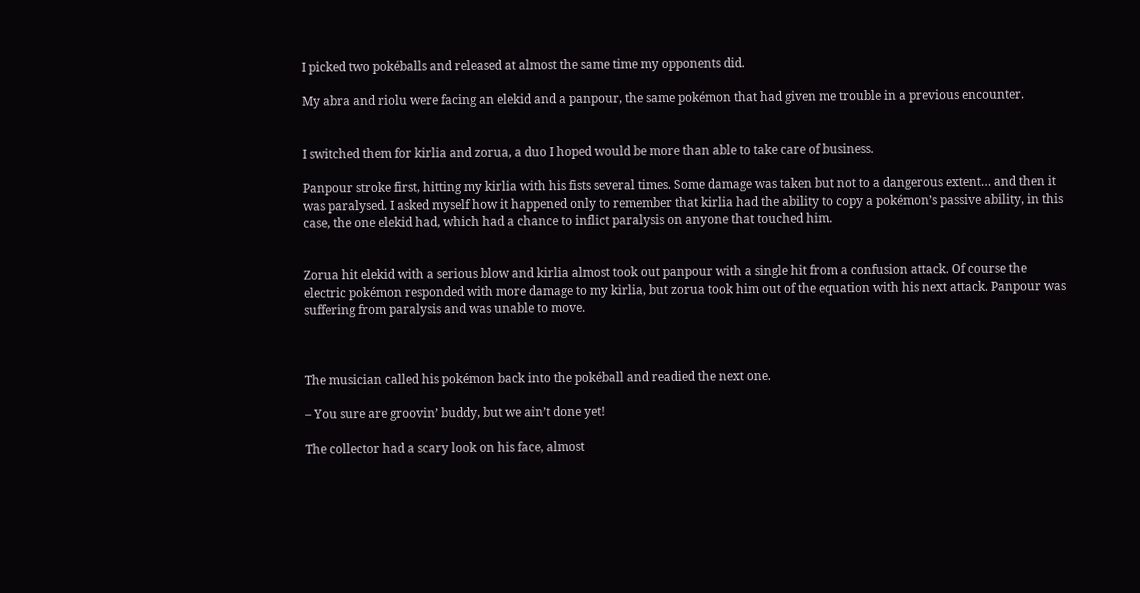I picked two pokéballs and released at almost the same time my opponents did.

My abra and riolu were facing an elekid and a panpour, the same pokémon that had given me trouble in a previous encounter.


I switched them for kirlia and zorua, a duo I hoped would be more than able to take care of business.

Panpour stroke first, hitting my kirlia with his fists several times. Some damage was taken but not to a dangerous extent… and then it was paralysed. I asked myself how it happened only to remember that kirlia had the ability to copy a pokémon’s passive ability, in this case, the one elekid had, which had a chance to inflict paralysis on anyone that touched him.


Zorua hit elekid with a serious blow and kirlia almost took out panpour with a single hit from a confusion attack. Of course the electric pokémon responded with more damage to my kirlia, but zorua took him out of the equation with his next attack. Panpour was suffering from paralysis and was unable to move.



The musician called his pokémon back into the pokéball and readied the next one.

– You sure are groovin’ buddy, but we ain’t done yet!

The collector had a scary look on his face, almost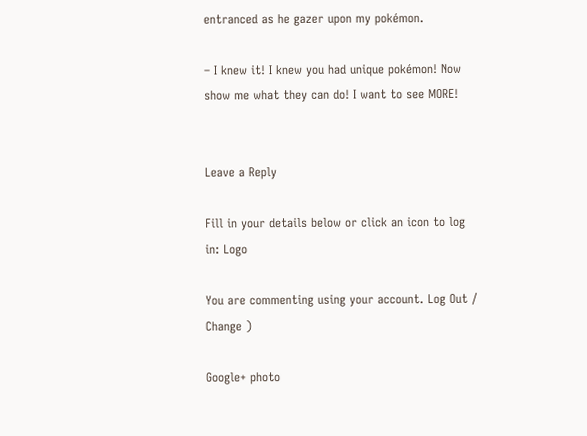entranced as he gazer upon my pokémon.

– I knew it! I knew you had unique pokémon! Now show me what they can do! I want to see MORE!


Leave a Reply

Fill in your details below or click an icon to log in: Logo

You are commenting using your account. Log Out /  Change )

Google+ photo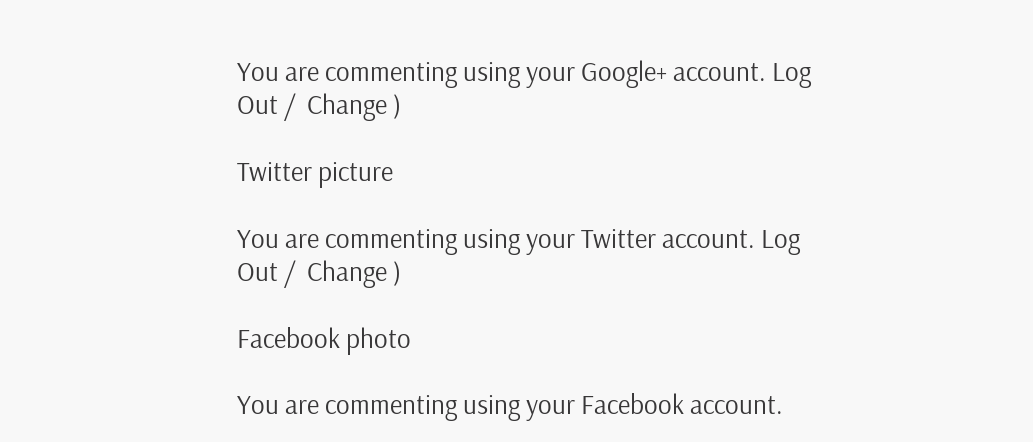You are commenting using your Google+ account. Log Out /  Change )

Twitter picture

You are commenting using your Twitter account. Log Out /  Change )

Facebook photo

You are commenting using your Facebook account.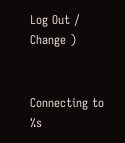Log Out /  Change )


Connecting to %s